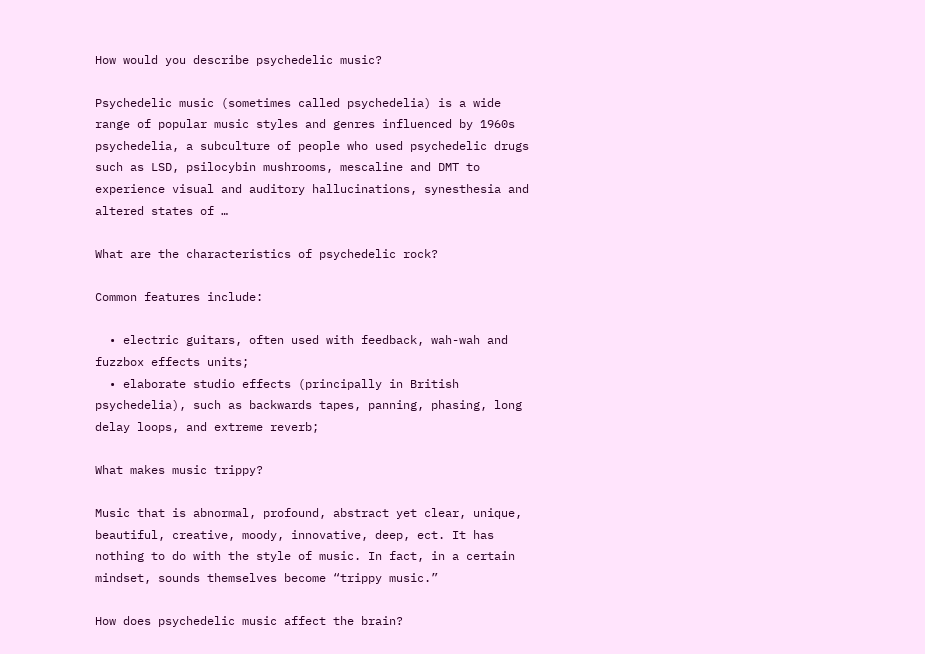How would you describe psychedelic music?

Psychedelic music (sometimes called psychedelia) is a wide range of popular music styles and genres influenced by 1960s psychedelia, a subculture of people who used psychedelic drugs such as LSD, psilocybin mushrooms, mescaline and DMT to experience visual and auditory hallucinations, synesthesia and altered states of …

What are the characteristics of psychedelic rock?

Common features include:

  • electric guitars, often used with feedback, wah-wah and fuzzbox effects units;
  • elaborate studio effects (principally in British psychedelia), such as backwards tapes, panning, phasing, long delay loops, and extreme reverb;

What makes music trippy?

Music that is abnormal, profound, abstract yet clear, unique, beautiful, creative, moody, innovative, deep, ect. It has nothing to do with the style of music. In fact, in a certain mindset, sounds themselves become “trippy music.”

How does psychedelic music affect the brain?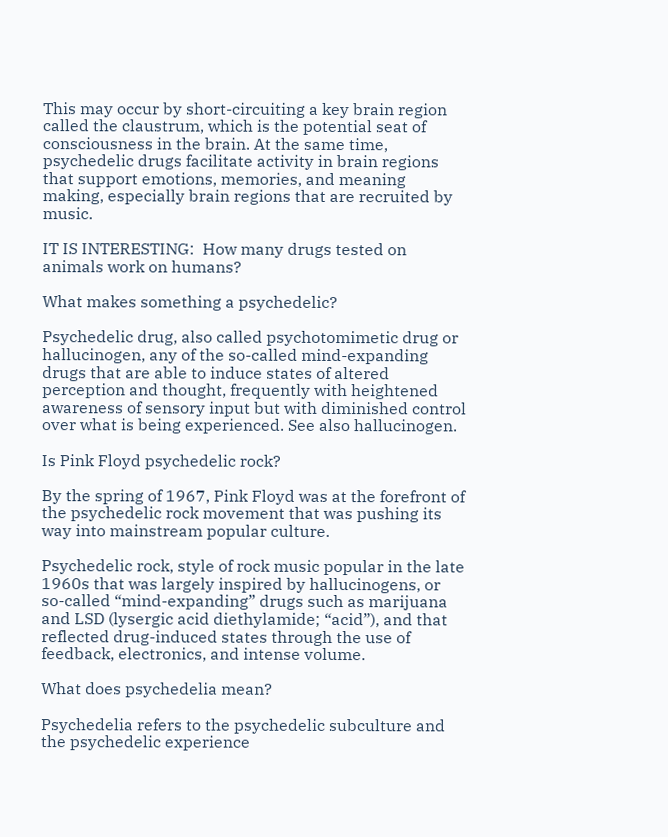This may occur by short-circuiting a key brain region called the claustrum, which is the potential seat of consciousness in the brain. At the same time, psychedelic drugs facilitate activity in brain regions that support emotions, memories, and meaning making, especially brain regions that are recruited by music.

IT IS INTERESTING:  How many drugs tested on animals work on humans?

What makes something a psychedelic?

Psychedelic drug, also called psychotomimetic drug or hallucinogen, any of the so-called mind-expanding drugs that are able to induce states of altered perception and thought, frequently with heightened awareness of sensory input but with diminished control over what is being experienced. See also hallucinogen.

Is Pink Floyd psychedelic rock?

By the spring of 1967, Pink Floyd was at the forefront of the psychedelic rock movement that was pushing its way into mainstream popular culture.

Psychedelic rock, style of rock music popular in the late 1960s that was largely inspired by hallucinogens, or so-called “mind-expanding” drugs such as marijuana and LSD (lysergic acid diethylamide; “acid”), and that reflected drug-induced states through the use of feedback, electronics, and intense volume.

What does psychedelia mean?

Psychedelia refers to the psychedelic subculture and the psychedelic experience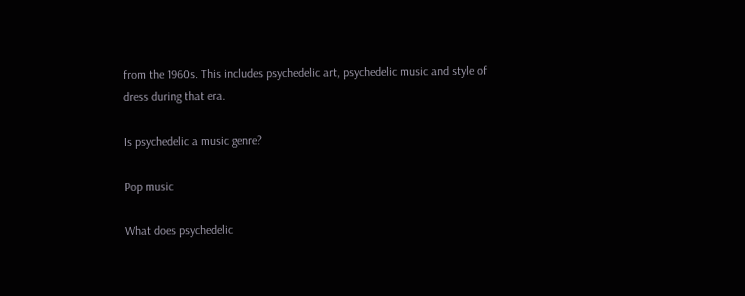from the 1960s. This includes psychedelic art, psychedelic music and style of dress during that era.

Is psychedelic a music genre?

Pop music

What does psychedelic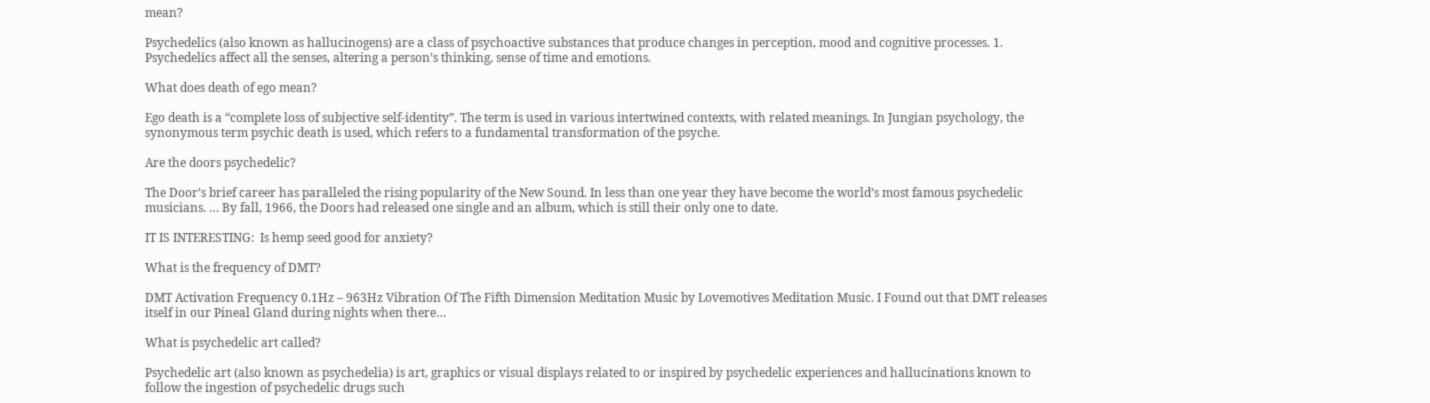mean?

Psychedelics (also known as hallucinogens) are a class of psychoactive substances that produce changes in perception, mood and cognitive processes. 1. Psychedelics affect all the senses, altering a person’s thinking, sense of time and emotions.

What does death of ego mean?

Ego death is a “complete loss of subjective self-identity”. The term is used in various intertwined contexts, with related meanings. In Jungian psychology, the synonymous term psychic death is used, which refers to a fundamental transformation of the psyche.

Are the doors psychedelic?

The Door’s brief career has paralleled the rising popularity of the New Sound. In less than one year they have become the world’s most famous psychedelic musicians. … By fall, 1966, the Doors had released one single and an album, which is still their only one to date.

IT IS INTERESTING:  Is hemp seed good for anxiety?

What is the frequency of DMT?

DMT Activation Frequency 0.1Hz – 963Hz Vibration Of The Fifth Dimension Meditation Music by Lovemotives Meditation Music. I Found out that DMT releases itself in our Pineal Gland during nights when there…

What is psychedelic art called?

Psychedelic art (also known as psychedelia) is art, graphics or visual displays related to or inspired by psychedelic experiences and hallucinations known to follow the ingestion of psychedelic drugs such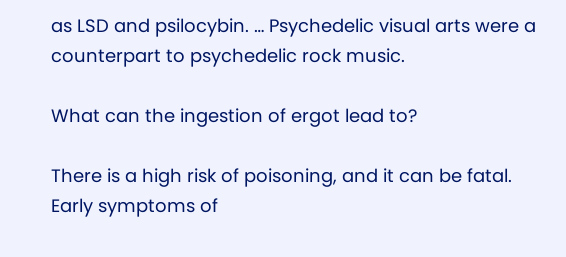as LSD and psilocybin. … Psychedelic visual arts were a counterpart to psychedelic rock music.

What can the ingestion of ergot lead to?

There is a high risk of poisoning, and it can be fatal. Early symptoms of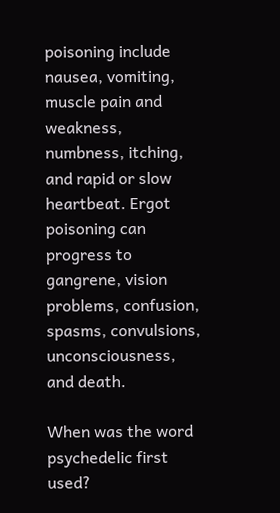poisoning include nausea, vomiting, muscle pain and weakness, numbness, itching, and rapid or slow heartbeat. Ergot poisoning can progress to gangrene, vision problems, confusion, spasms, convulsions, unconsciousness, and death.

When was the word psychedelic first used?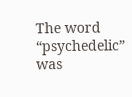The word “psychedelic” was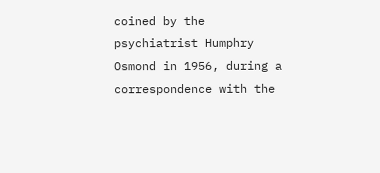coined by the psychiatrist Humphry Osmond in 1956, during a correspondence with the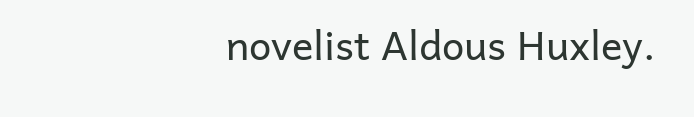novelist Aldous Huxley.